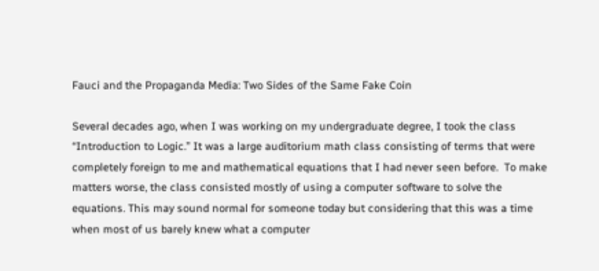Fauci and the Propaganda Media: Two Sides of the Same Fake Coin

Several decades ago, when I was working on my undergraduate degree, I took the class “Introduction to Logic.” It was a large auditorium math class consisting of terms that were completely foreign to me and mathematical equations that I had never seen before.  To make matters worse, the class consisted mostly of using a computer software to solve the equations. This may sound normal for someone today but considering that this was a time when most of us barely knew what a computer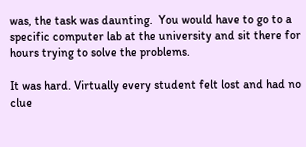was, the task was daunting.  You would have to go to a specific computer lab at the university and sit there for hours trying to solve the problems.

It was hard. Virtually every student felt lost and had no clue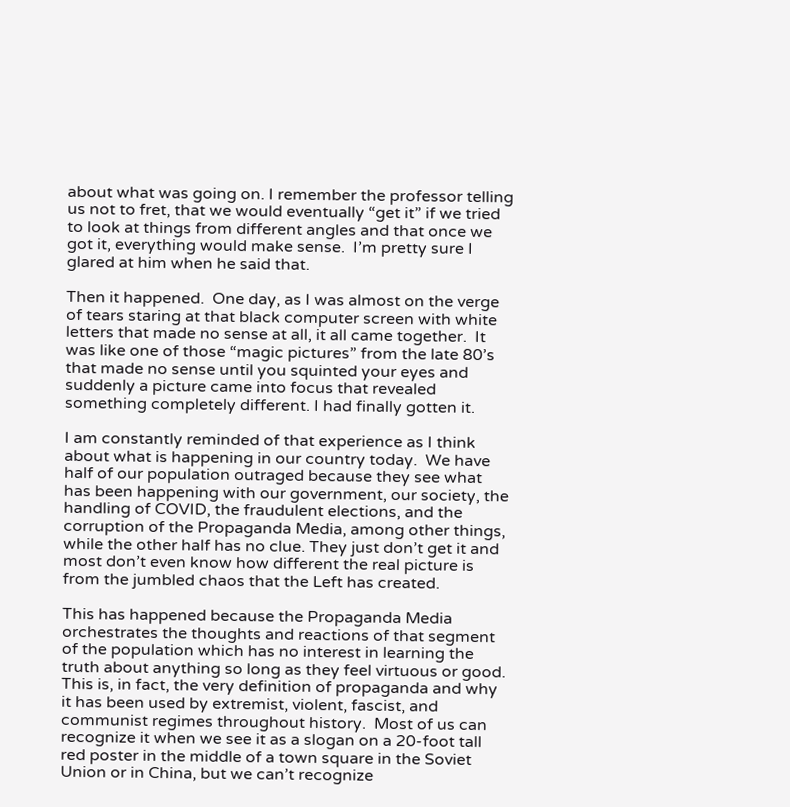about what was going on. I remember the professor telling us not to fret, that we would eventually “get it” if we tried to look at things from different angles and that once we got it, everything would make sense.  I’m pretty sure I glared at him when he said that.

Then it happened.  One day, as I was almost on the verge of tears staring at that black computer screen with white letters that made no sense at all, it all came together.  It was like one of those “magic pictures” from the late 80’s that made no sense until you squinted your eyes and suddenly a picture came into focus that revealed something completely different. I had finally gotten it.

I am constantly reminded of that experience as I think about what is happening in our country today.  We have half of our population outraged because they see what has been happening with our government, our society, the handling of COVID, the fraudulent elections, and the corruption of the Propaganda Media, among other things, while the other half has no clue. They just don’t get it and most don’t even know how different the real picture is from the jumbled chaos that the Left has created.

This has happened because the Propaganda Media orchestrates the thoughts and reactions of that segment of the population which has no interest in learning the truth about anything so long as they feel virtuous or good. This is, in fact, the very definition of propaganda and why it has been used by extremist, violent, fascist, and communist regimes throughout history.  Most of us can recognize it when we see it as a slogan on a 20-foot tall red poster in the middle of a town square in the Soviet Union or in China, but we can’t recognize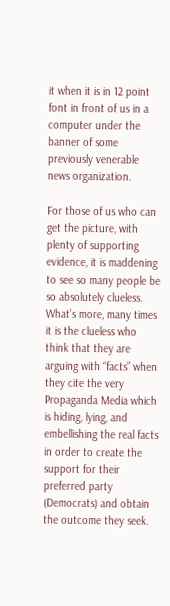it when it is in 12 point font in front of us in a computer under the banner of some previously venerable news organization.

For those of us who can get the picture, with plenty of supporting evidence, it is maddening to see so many people be so absolutely clueless.  What’s more, many times it is the clueless who think that they are arguing with “facts” when they cite the very Propaganda Media which is hiding, lying, and embellishing the real facts in order to create the support for their preferred party (Democrats) and obtain the outcome they seek.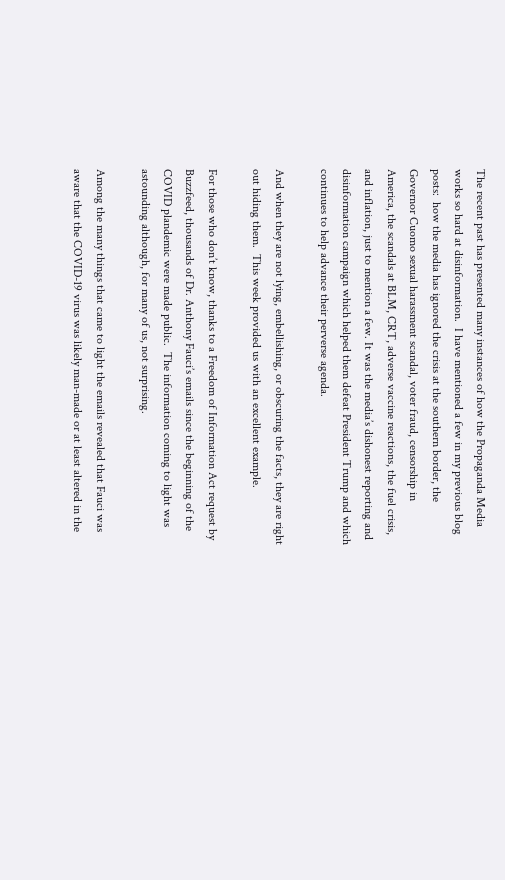The recent past has presented many instances of how the Propaganda Media works so hard at disinformation.  I have mentioned a few in my previous blog posts:  how the media has ignored the crisis at the southern border, the Governor Cuomo sexual harassment scandal, voter fraud, censorship in America, the scandals at BLM, CRT, adverse vaccine reactions, the fuel crisis, and inflation, just to mention a few. It was the media’s dishonest reporting and disinformation campaign which helped them defeat President Trump and which continues to help advance their perverse agenda.

And when they are not lying, embellishing, or obscuring the facts, they are right out hiding them.  This week provided us with an excellent example.

For those who don’t know, thanks to a Freedom of Information Act request by Buzzfeed, thousands of Dr. Anthony Fauci’s emails since the beginning of the COVID plandemic were made public.  The information coming to light was astounding although, for many of us, not surprising.

Among the many things that came to light the emails revealed that Fauci was aware that the COVID-19 virus was likely man-made or at least altered in the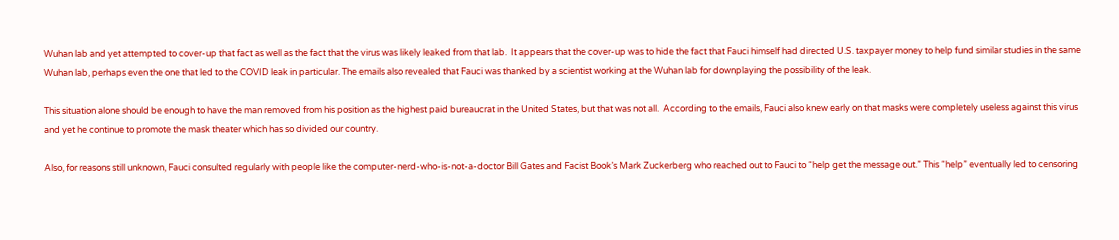Wuhan lab and yet attempted to cover-up that fact as well as the fact that the virus was likely leaked from that lab.  It appears that the cover-up was to hide the fact that Fauci himself had directed U.S. taxpayer money to help fund similar studies in the same Wuhan lab, perhaps even the one that led to the COVID leak in particular. The emails also revealed that Fauci was thanked by a scientist working at the Wuhan lab for downplaying the possibility of the leak.

This situation alone should be enough to have the man removed from his position as the highest paid bureaucrat in the United States, but that was not all.  According to the emails, Fauci also knew early on that masks were completely useless against this virus and yet he continue to promote the mask theater which has so divided our country.

Also, for reasons still unknown, Fauci consulted regularly with people like the computer-nerd-who-is-not-a-doctor Bill Gates and Facist Book’s Mark Zuckerberg who reached out to Fauci to “help get the message out.” This “help” eventually led to censoring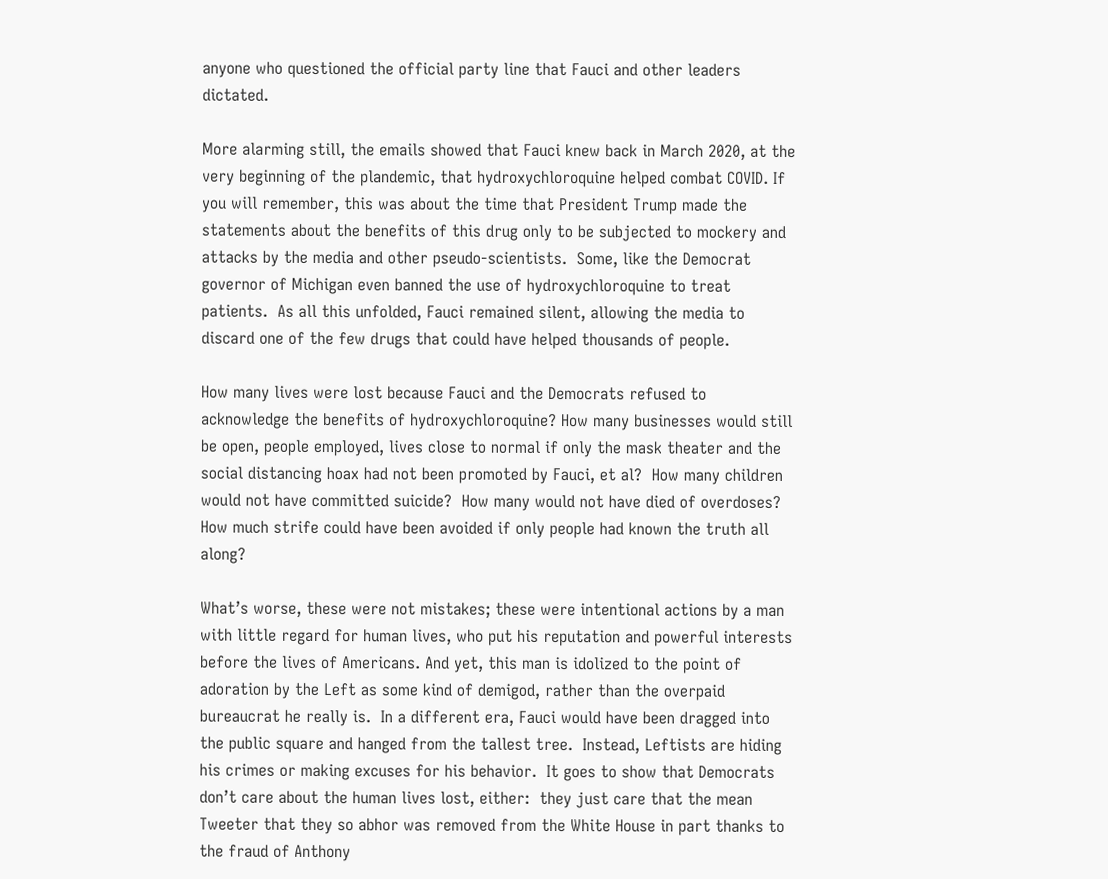anyone who questioned the official party line that Fauci and other leaders dictated.

More alarming still, the emails showed that Fauci knew back in March 2020, at the very beginning of the plandemic, that hydroxychloroquine helped combat COVID. If you will remember, this was about the time that President Trump made the statements about the benefits of this drug only to be subjected to mockery and attacks by the media and other pseudo-scientists.  Some, like the Democrat governor of Michigan even banned the use of hydroxychloroquine to treat patients.  As all this unfolded, Fauci remained silent, allowing the media to discard one of the few drugs that could have helped thousands of people.

How many lives were lost because Fauci and the Democrats refused to acknowledge the benefits of hydroxychloroquine? How many businesses would still be open, people employed, lives close to normal if only the mask theater and the social distancing hoax had not been promoted by Fauci, et al?  How many children would not have committed suicide?  How many would not have died of overdoses?  How much strife could have been avoided if only people had known the truth all along?

What’s worse, these were not mistakes; these were intentional actions by a man with little regard for human lives, who put his reputation and powerful interests before the lives of Americans. And yet, this man is idolized to the point of adoration by the Left as some kind of demigod, rather than the overpaid bureaucrat he really is.  In a different era, Fauci would have been dragged into the public square and hanged from the tallest tree.  Instead, Leftists are hiding his crimes or making excuses for his behavior.  It goes to show that Democrats don’t care about the human lives lost, either:  they just care that the mean Tweeter that they so abhor was removed from the White House in part thanks to the fraud of Anthony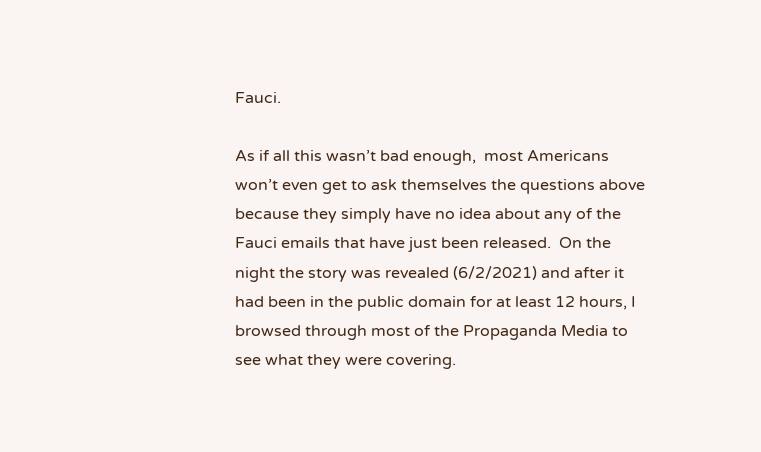Fauci.

As if all this wasn’t bad enough,  most Americans won’t even get to ask themselves the questions above because they simply have no idea about any of the Fauci emails that have just been released.  On the night the story was revealed (6/2/2021) and after it had been in the public domain for at least 12 hours, I browsed through most of the Propaganda Media to see what they were covering.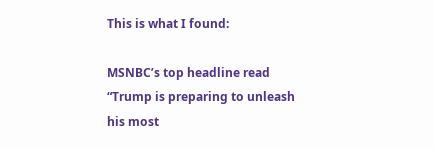This is what I found:

MSNBC’s top headline read “Trump is preparing to unleash his most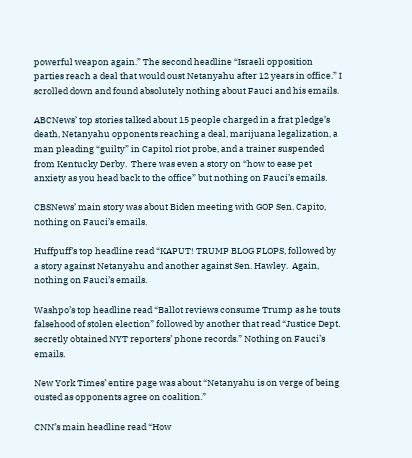powerful weapon again.” The second headline “Israeli opposition parties reach a deal that would oust Netanyahu after 12 years in office.” I scrolled down and found absolutely nothing about Fauci and his emails.

ABCNews’ top stories talked about 15 people charged in a frat pledge’s death, Netanyahu opponents reaching a deal, marijuana legalization, a man pleading “guilty” in Capitol riot probe, and a trainer suspended from Kentucky Derby.  There was even a story on “how to ease pet anxiety as you head back to the office” but nothing on Fauci’s emails.

CBSNews’ main story was about Biden meeting with GOP Sen. Capito, nothing on Fauci’s emails.

Huffpuff’s top headline read “KAPUT! TRUMP BLOG FLOPS, followed by a story against Netanyahu and another against Sen. Hawley.  Again, nothing on Fauci’s emails.

Washpo’s top headline read “Ballot reviews consume Trump as he touts falsehood of stolen election” followed by another that read “Justice Dept. secretly obtained NYT reporters’ phone records.” Nothing on Fauci’s emails.

New York Times’ entire page was about “Netanyahu is on verge of being ousted as opponents agree on coalition.”

CNN’s main headline read “How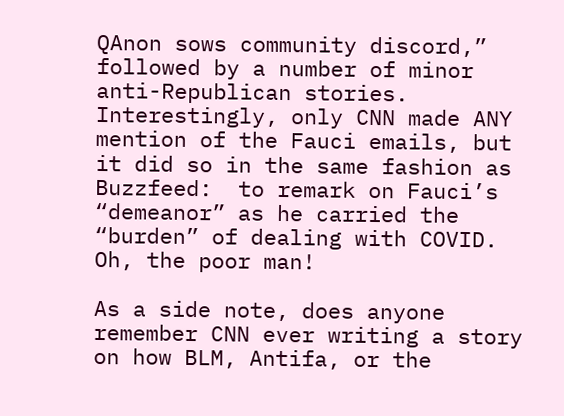QAnon sows community discord,” followed by a number of minor anti-Republican stories.  Interestingly, only CNN made ANY mention of the Fauci emails, but it did so in the same fashion as Buzzfeed:  to remark on Fauci’s “demeanor” as he carried the “burden” of dealing with COVID.  Oh, the poor man!

As a side note, does anyone remember CNN ever writing a story on how BLM, Antifa, or the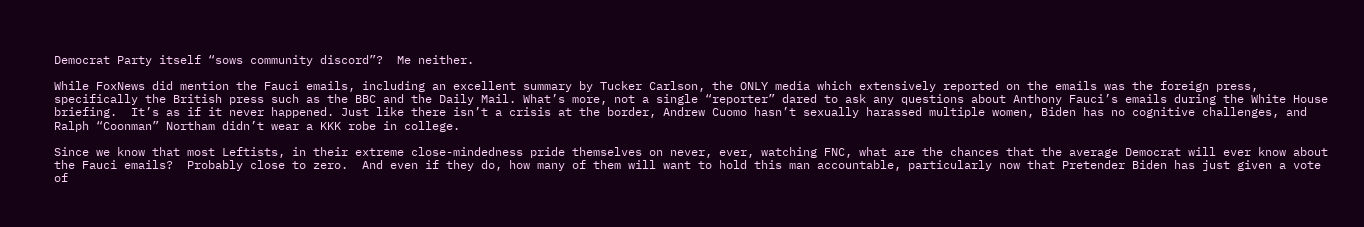Democrat Party itself “sows community discord”?  Me neither.

While FoxNews did mention the Fauci emails, including an excellent summary by Tucker Carlson, the ONLY media which extensively reported on the emails was the foreign press, specifically the British press such as the BBC and the Daily Mail. What’s more, not a single “reporter” dared to ask any questions about Anthony Fauci’s emails during the White House briefing.  It’s as if it never happened. Just like there isn’t a crisis at the border, Andrew Cuomo hasn’t sexually harassed multiple women, Biden has no cognitive challenges, and Ralph “Coonman” Northam didn’t wear a KKK robe in college.

Since we know that most Leftists, in their extreme close-mindedness pride themselves on never, ever, watching FNC, what are the chances that the average Democrat will ever know about the Fauci emails?  Probably close to zero.  And even if they do, how many of them will want to hold this man accountable, particularly now that Pretender Biden has just given a vote of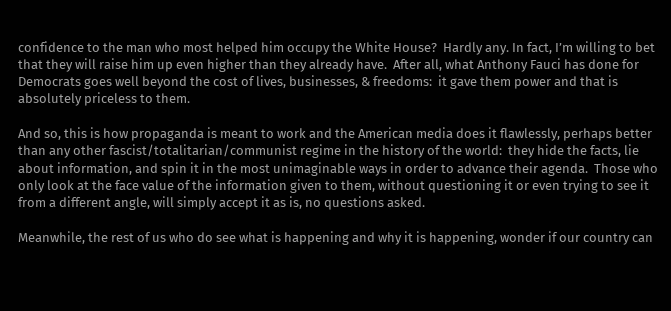confidence to the man who most helped him occupy the White House?  Hardly any. In fact, I’m willing to bet that they will raise him up even higher than they already have.  After all, what Anthony Fauci has done for Democrats goes well beyond the cost of lives, businesses, & freedoms:  it gave them power and that is absolutely priceless to them.

And so, this is how propaganda is meant to work and the American media does it flawlessly, perhaps better than any other fascist/totalitarian/communist regime in the history of the world:  they hide the facts, lie about information, and spin it in the most unimaginable ways in order to advance their agenda.  Those who only look at the face value of the information given to them, without questioning it or even trying to see it from a different angle, will simply accept it as is, no questions asked.

Meanwhile, the rest of us who do see what is happening and why it is happening, wonder if our country can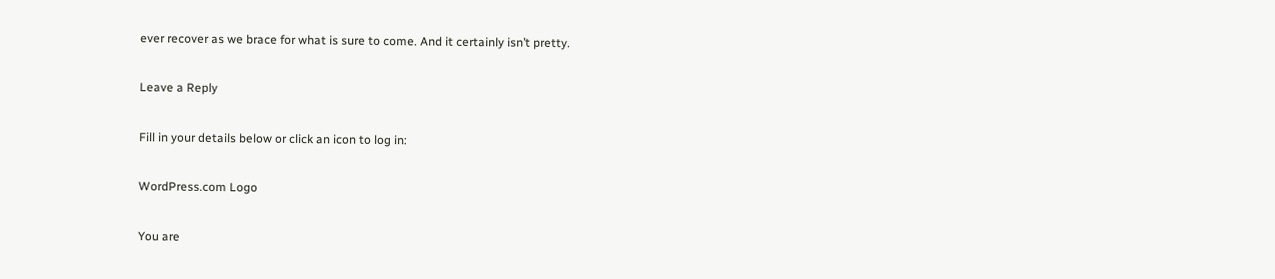ever recover as we brace for what is sure to come. And it certainly isn’t pretty.

Leave a Reply

Fill in your details below or click an icon to log in:

WordPress.com Logo

You are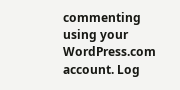commenting using your WordPress.com account. Log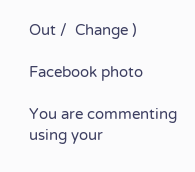Out /  Change )

Facebook photo

You are commenting using your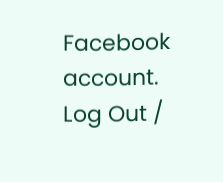Facebook account. Log Out /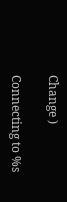Change )

Connecting to %s